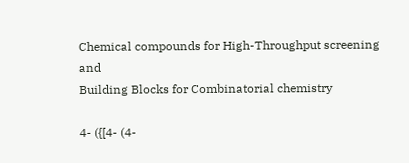Chemical compounds for High-Throughput screening and
Building Blocks for Combinatorial chemistry

4- ({[4- (4-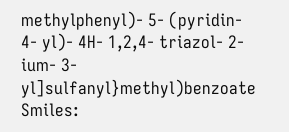methylphenyl)- 5- (pyridin- 4- yl)- 4H- 1,2,4- triazol- 2- ium- 3- yl]sulfanyl}methyl)benzoate
Smiles: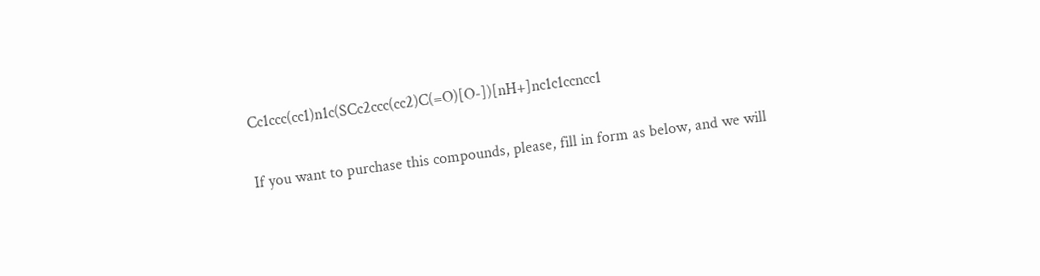Cc1ccc(cc1)n1c(SCc2ccc(cc2)C(=O)[O-])[nH+]nc1c1ccncc1

If you want to purchase this compounds, please, fill in form as below, and we will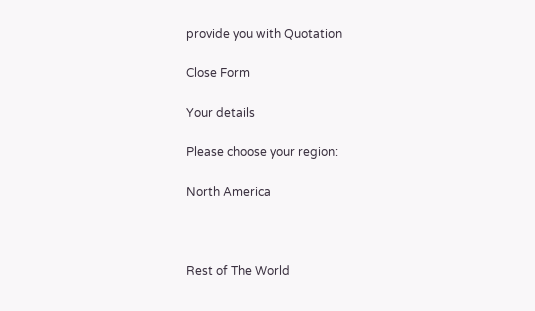provide you with Quotation

Close Form

Your details

Please choose your region:

North America



Rest of The World